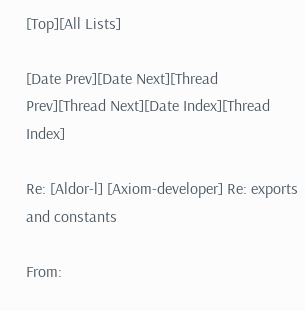[Top][All Lists]

[Date Prev][Date Next][Thread Prev][Thread Next][Date Index][Thread Index]

Re: [Aldor-l] [Axiom-developer] Re: exports and constants

From: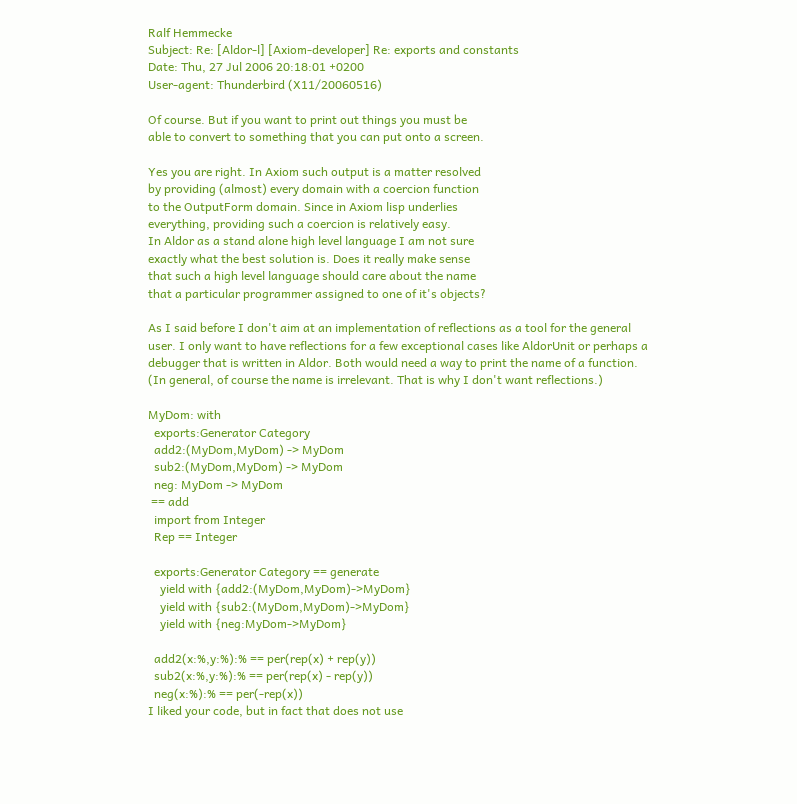Ralf Hemmecke
Subject: Re: [Aldor-l] [Axiom-developer] Re: exports and constants
Date: Thu, 27 Jul 2006 20:18:01 +0200
User-agent: Thunderbird (X11/20060516)

Of course. But if you want to print out things you must be
able to convert to something that you can put onto a screen.

Yes you are right. In Axiom such output is a matter resolved
by providing (almost) every domain with a coercion function
to the OutputForm domain. Since in Axiom lisp underlies
everything, providing such a coercion is relatively easy.
In Aldor as a stand alone high level language I am not sure
exactly what the best solution is. Does it really make sense
that such a high level language should care about the name
that a particular programmer assigned to one of it's objects?

As I said before I don't aim at an implementation of reflections as a tool for the general user. I only want to have reflections for a few exceptional cases like AldorUnit or perhaps a debugger that is written in Aldor. Both would need a way to print the name of a function. (In general, of course the name is irrelevant. That is why I don't want reflections.)

MyDom: with
  exports:Generator Category
  add2:(MyDom,MyDom) -> MyDom
  sub2:(MyDom,MyDom) -> MyDom
  neg: MyDom -> MyDom
 == add
  import from Integer
  Rep == Integer

  exports:Generator Category == generate
    yield with {add2:(MyDom,MyDom)->MyDom}
    yield with {sub2:(MyDom,MyDom)->MyDom}
    yield with {neg:MyDom->MyDom}

  add2(x:%,y:%):% == per(rep(x) + rep(y))
  sub2(x:%,y:%):% == per(rep(x) - rep(y))
  neg(x:%):% == per(-rep(x))
I liked your code, but in fact that does not use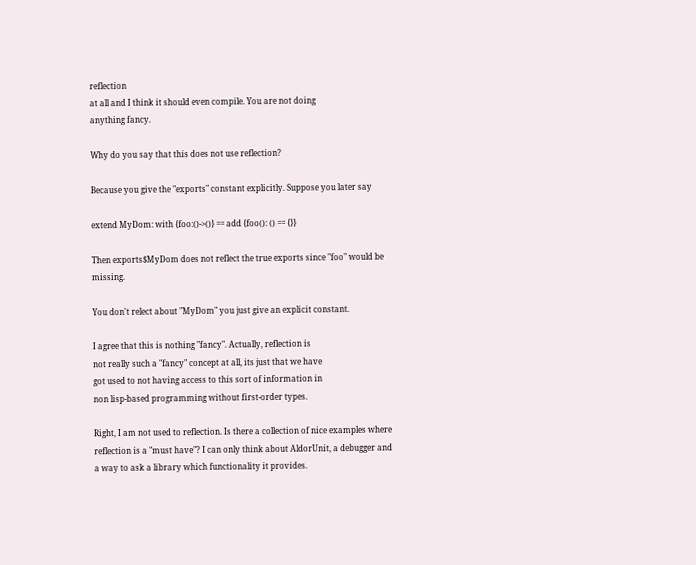reflection
at all and I think it should even compile. You are not doing
anything fancy.

Why do you say that this does not use reflection?

Because you give the "exports" constant explicitly. Suppose you later say

extend MyDom: with {foo:()->()} == add {foo(): () == {}}

Then exports$MyDom does not reflect the true exports since "foo" would be missing.

You don't relect about "MyDom" you just give an explicit constant.

I agree that this is nothing "fancy". Actually, reflection is
not really such a "fancy" concept at all, its just that we have
got used to not having access to this sort of information in
non lisp-based programming without first-order types.

Right, I am not used to reflection. Is there a collection of nice examples where reflection is a "must have"? I can only think about AldorUnit, a debugger and a way to ask a library which functionality it provides.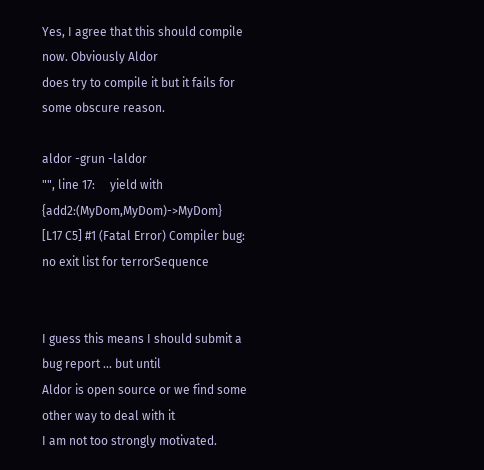Yes, I agree that this should compile now. Obviously Aldor
does try to compile it but it fails for some obscure reason.

aldor -grun -laldor
"", line 17:     yield with {add2:(MyDom,MyDom)->MyDom}
[L17 C5] #1 (Fatal Error) Compiler bug: no exit list for terrorSequence


I guess this means I should submit a bug report ... but until
Aldor is open source or we find some other way to deal with it
I am not too strongly motivated.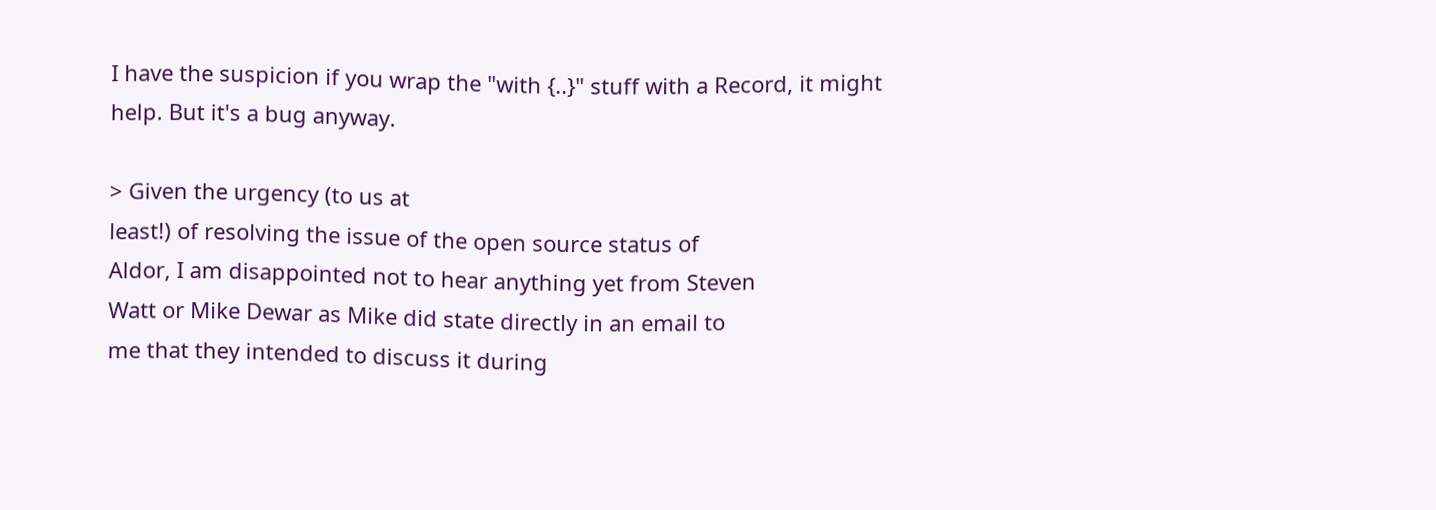I have the suspicion if you wrap the "with {..}" stuff with a Record, it might help. But it's a bug anyway.

> Given the urgency (to us at
least!) of resolving the issue of the open source status of
Aldor, I am disappointed not to hear anything yet from Steven
Watt or Mike Dewar as Mike did state directly in an email to
me that they intended to discuss it during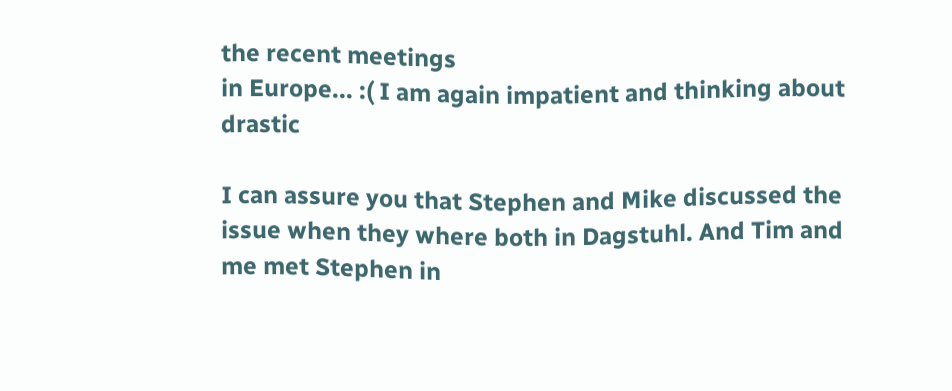the recent meetings
in Europe... :( I am again impatient and thinking about drastic

I can assure you that Stephen and Mike discussed the issue when they where both in Dagstuhl. And Tim and me met Stephen in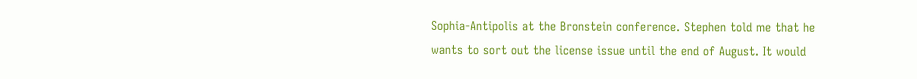Sophia-Antipolis at the Bronstein conference. Stephen told me that he wants to sort out the license issue until the end of August. It would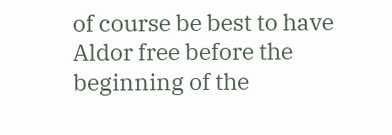of course be best to have Aldor free before the beginning of the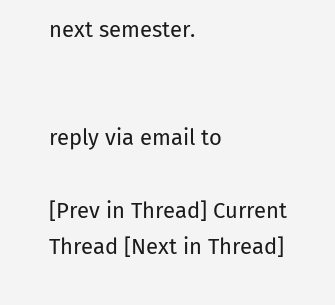next semester.


reply via email to

[Prev in Thread] Current Thread [Next in Thread]